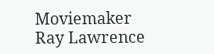Moviemaker Ray Lawrence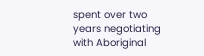spent over two years negotiating with Aboriginal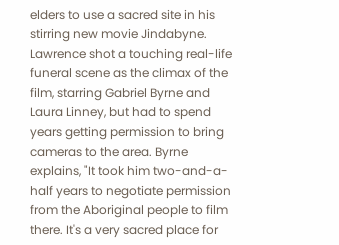elders to use a sacred site in his stirring new movie Jindabyne. Lawrence shot a touching real-life funeral scene as the climax of the film, starring Gabriel Byrne and Laura Linney, but had to spend years getting permission to bring cameras to the area. Byrne explains, "It took him two-and-a-half years to negotiate permission from the Aboriginal people to film there. It's a very sacred place for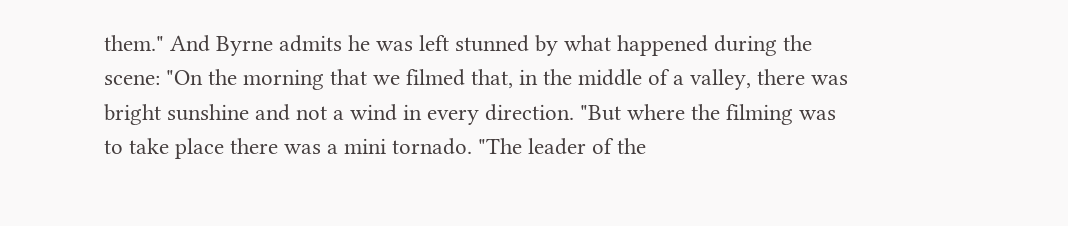them." And Byrne admits he was left stunned by what happened during the scene: "On the morning that we filmed that, in the middle of a valley, there was bright sunshine and not a wind in every direction. "But where the filming was to take place there was a mini tornado. "The leader of the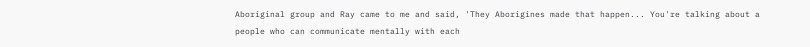Aboriginal group and Ray came to me and said, 'They Aborigines made that happen... You're talking about a people who can communicate mentally with each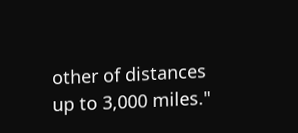other of distances up to 3,000 miles."